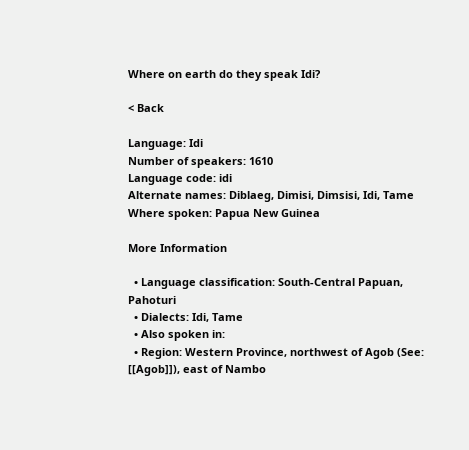Where on earth do they speak Idi?

< Back

Language: Idi
Number of speakers: 1610
Language code: idi
Alternate names: Diblaeg, Dimisi, Dimsisi, Idi, Tame
Where spoken: Papua New Guinea

More Information

  • Language classification: South-Central Papuan, Pahoturi
  • Dialects: Idi, Tame
  • Also spoken in:
  • Region: Western Province, northwest of Agob (See: [[Agob]]), east of Nambo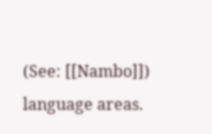(See: [[Nambo]]) language areas.